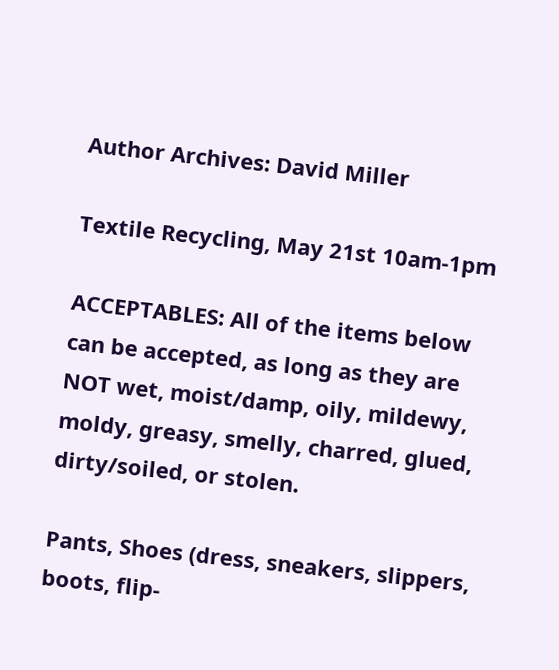Author Archives: David Miller

Textile Recycling, May 21st 10am-1pm

ACCEPTABLES: All of the items below can be accepted, as long as they are NOT wet, moist/damp, oily, mildewy, moldy, greasy, smelly, charred, glued, dirty/soiled, or stolen.

Pants, Shoes (dress, sneakers, slippers, boots, flip-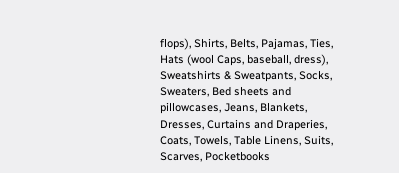flops), Shirts, Belts, Pajamas, Ties, Hats (wool Caps, baseball, dress), Sweatshirts & Sweatpants, Socks, Sweaters, Bed sheets and pillowcases, Jeans, Blankets, Dresses, Curtains and Draperies, Coats, Towels, Table Linens, Suits, Scarves, Pocketbooks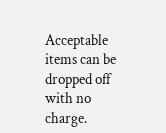Acceptable items can be dropped off with no charge.